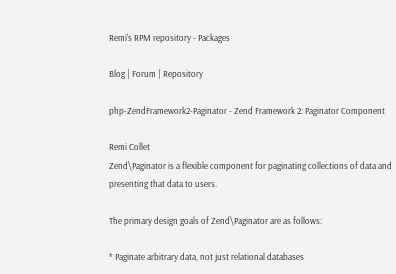Remi's RPM repository - Packages

Blog | Forum | Repository

php-ZendFramework2-Paginator - Zend Framework 2: Paginator Component

Remi Collet
Zend\Paginator is a flexible component for paginating collections of data and
presenting that data to users.

The primary design goals of Zend\Paginator are as follows:

* Paginate arbitrary data, not just relational databases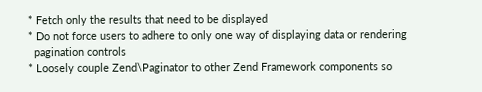* Fetch only the results that need to be displayed
* Do not force users to adhere to only one way of displaying data or rendering
  pagination controls
* Loosely couple Zend\Paginator to other Zend Framework components so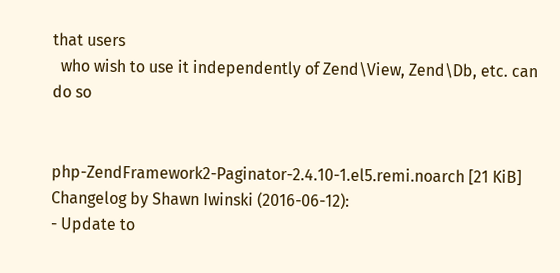that users
  who wish to use it independently of Zend\View, Zend\Db, etc. can do so


php-ZendFramework2-Paginator-2.4.10-1.el5.remi.noarch [21 KiB] Changelog by Shawn Iwinski (2016-06-12):
- Update to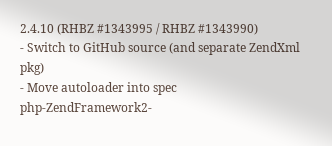2.4.10 (RHBZ #1343995 / RHBZ #1343990)
- Switch to GitHub source (and separate ZendXml pkg)
- Move autoloader into spec
php-ZendFramework2-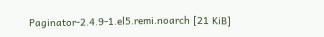Paginator-2.4.9-1.el5.remi.noarch [21 KiB]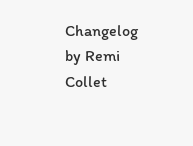Changelog by Remi Collet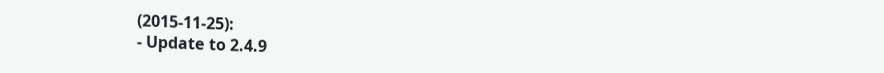(2015-11-25):
- Update to 2.4.9